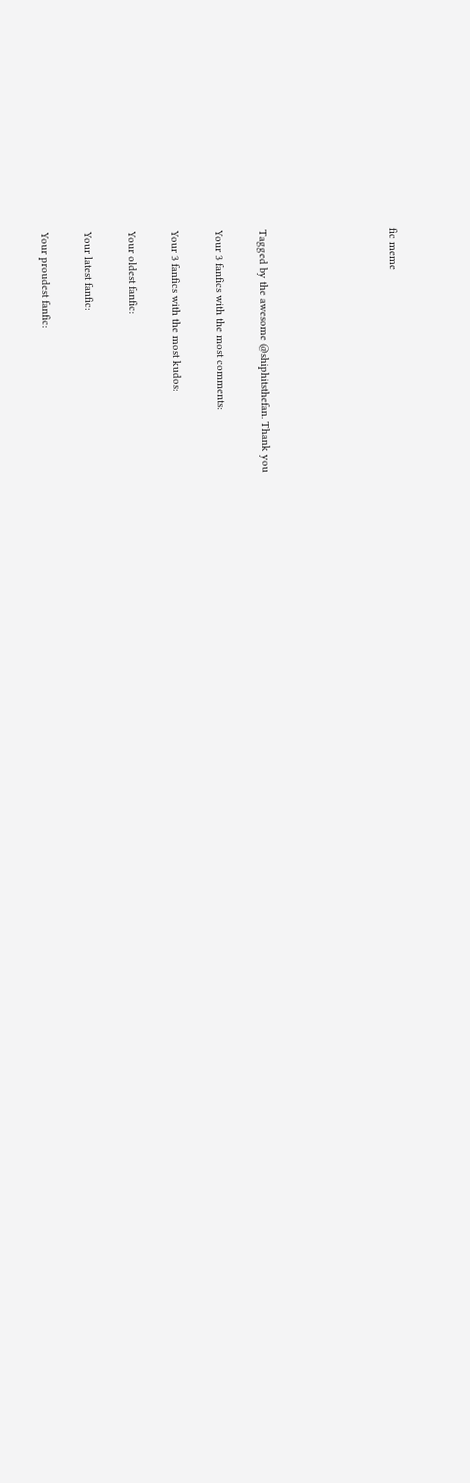fic meme





Tagged by the awesome @shiphitsthefan. Thank you

Your 3 fanfics with the most comments:

Your 3 fanfics with the most kudos:

Your oldest fanfic:

Your latest fanfic:

Your proudest fanfic: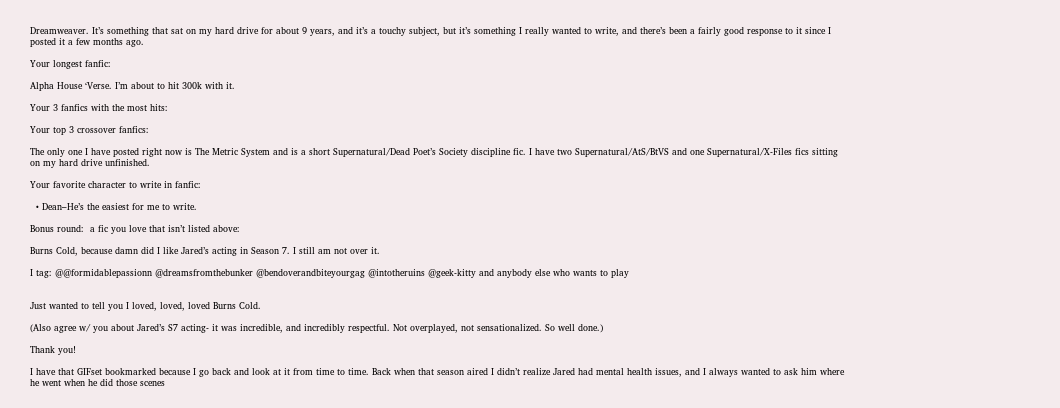Dreamweaver. It’s something that sat on my hard drive for about 9 years, and it’s a touchy subject, but it’s something I really wanted to write, and there’s been a fairly good response to it since I posted it a few months ago.

Your longest fanfic:

Alpha House ‘Verse. I’m about to hit 300k with it.

Your 3 fanfics with the most hits:

Your top 3 crossover fanfics:

The only one I have posted right now is The Metric System and is a short Supernatural/Dead Poet’s Society discipline fic. I have two Supernatural/AtS/BtVS and one Supernatural/X-Files fics sitting on my hard drive unfinished.

Your favorite character to write in fanfic:

  • Dean–He’s the easiest for me to write.

Bonus round:  a fic you love that isn’t listed above:

Burns Cold, because damn did I like Jared’s acting in Season 7. I still am not over it.

I tag: @@formidablepassionn @dreamsfromthebunker @bendoverandbiteyourgag @intotheruins @geek-kitty and anybody else who wants to play


Just wanted to tell you I loved, loved, loved Burns Cold.

(Also agree w/ you about Jared’s S7 acting- it was incredible, and incredibly respectful. Not overplayed, not sensationalized. So well done.)

Thank you!

I have that GIFset bookmarked because I go back and look at it from time to time. Back when that season aired I didn’t realize Jared had mental health issues, and I always wanted to ask him where he went when he did those scenes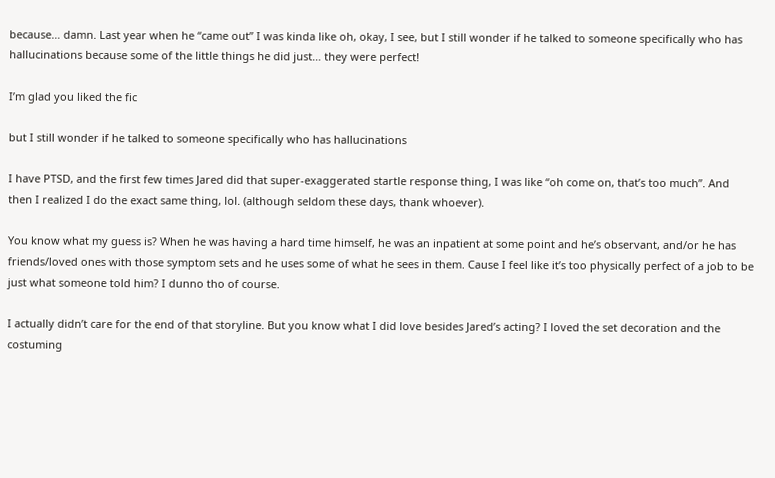because… damn. Last year when he “came out” I was kinda like oh, okay, I see, but I still wonder if he talked to someone specifically who has hallucinations because some of the little things he did just… they were perfect!

I’m glad you liked the fic

but I still wonder if he talked to someone specifically who has hallucinations

I have PTSD, and the first few times Jared did that super-exaggerated startle response thing, I was like “oh come on, that’s too much”. And then I realized I do the exact same thing, lol. (although seldom these days, thank whoever).

You know what my guess is? When he was having a hard time himself, he was an inpatient at some point and he’s observant, and/or he has friends/loved ones with those symptom sets and he uses some of what he sees in them. Cause I feel like it’s too physically perfect of a job to be just what someone told him? I dunno tho of course.

I actually didn’t care for the end of that storyline. But you know what I did love besides Jared’s acting? I loved the set decoration and the costuming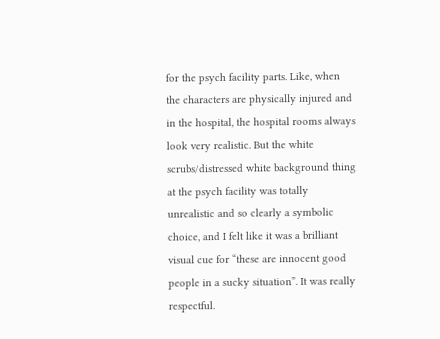for the psych facility parts. Like, when the characters are physically injured and in the hospital, the hospital rooms always look very realistic. But the white scrubs/distressed white background thing at the psych facility was totally unrealistic and so clearly a symbolic choice, and I felt like it was a brilliant visual cue for “these are innocent good people in a sucky situation”. It was really respectful.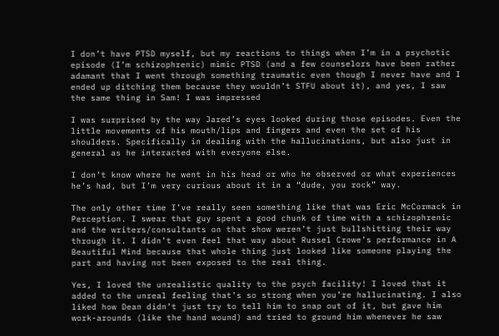I don’t have PTSD myself, but my reactions to things when I’m in a psychotic episode (I’m schizophrenic) mimic PTSD (and a few counselors have been rather adamant that I went through something traumatic even though I never have and I ended up ditching them because they wouldn’t STFU about it), and yes, I saw the same thing in Sam! I was impressed

I was surprised by the way Jared’s eyes looked during those episodes. Even the little movements of his mouth/lips and fingers and even the set of his shoulders. Specifically in dealing with the hallucinations, but also just in general as he interacted with everyone else.

I don’t know where he went in his head or who he observed or what experiences he’s had, but I’m very curious about it in a “dude, you rock” way.

The only other time I’ve really seen something like that was Eric McCormack in Perception. I swear that guy spent a good chunk of time with a schizophrenic and the writers/consultants on that show weren’t just bullshitting their way through it. I didn’t even feel that way about Russel Crowe’s performance in A Beautiful Mind because that whole thing just looked like someone playing the part and having not been exposed to the real thing.

Yes, I loved the unrealistic quality to the psych facility! I loved that it added to the unreal feeling that’s so strong when you’re hallucinating. I also liked how Dean didn’t just try to tell him to snap out of it, but gave him work-arounds (like the hand wound) and tried to ground him whenever he saw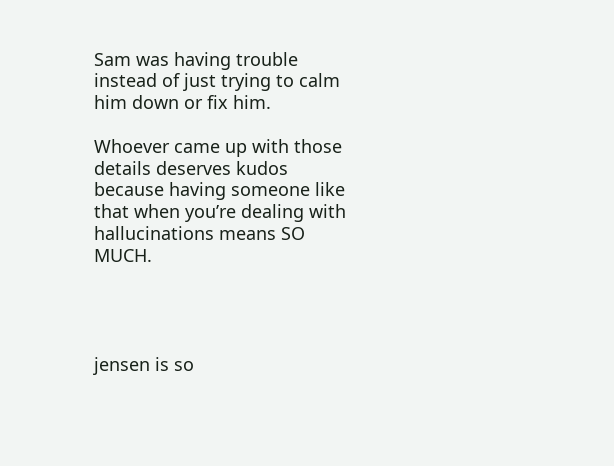Sam was having trouble instead of just trying to calm him down or fix him.

Whoever came up with those details deserves kudos because having someone like that when you’re dealing with hallucinations means SO MUCH.




jensen is so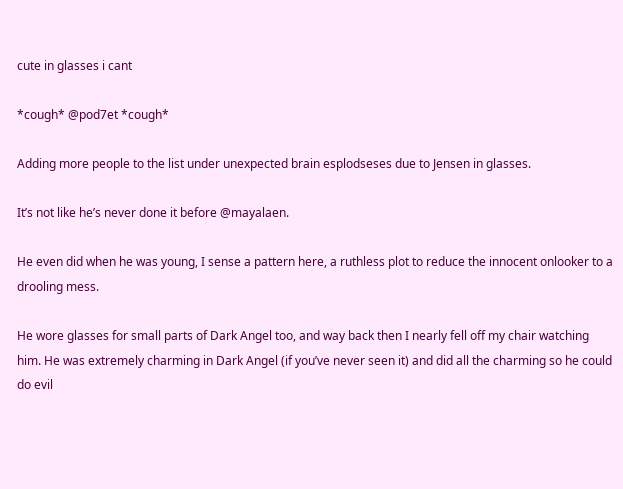cute in glasses i cant

*cough* @pod7et *cough*

Adding more people to the list under unexpected brain esplodseses due to Jensen in glasses.

It’s not like he’s never done it before @mayalaen.

He even did when he was young, I sense a pattern here, a ruthless plot to reduce the innocent onlooker to a drooling mess.

He wore glasses for small parts of Dark Angel too, and way back then I nearly fell off my chair watching him. He was extremely charming in Dark Angel (if you’ve never seen it) and did all the charming so he could do evil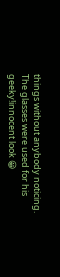things without anybody noticing. The glasses were used for his geeky!innocent look 😀